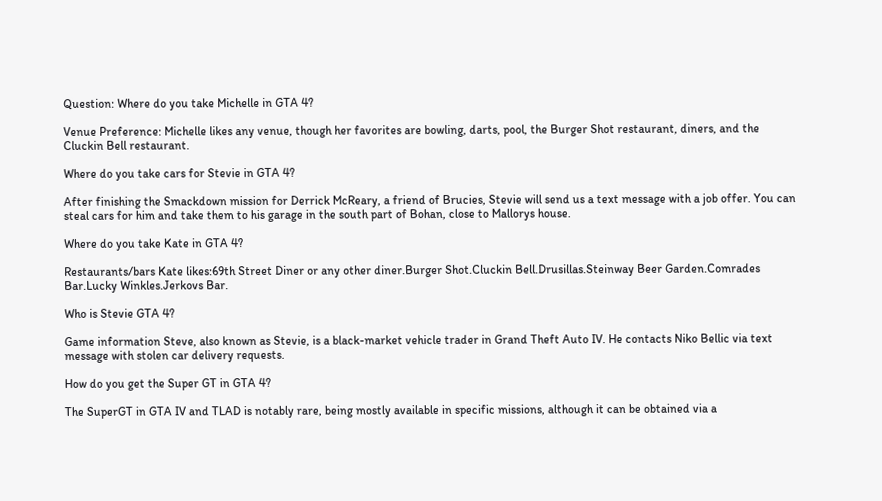Question: Where do you take Michelle in GTA 4?

Venue Preference: Michelle likes any venue, though her favorites are bowling, darts, pool, the Burger Shot restaurant, diners, and the Cluckin Bell restaurant.

Where do you take cars for Stevie in GTA 4?

After finishing the Smackdown mission for Derrick McReary, a friend of Brucies, Stevie will send us a text message with a job offer. You can steal cars for him and take them to his garage in the south part of Bohan, close to Mallorys house.

Where do you take Kate in GTA 4?

Restaurants/bars Kate likes:69th Street Diner or any other diner.Burger Shot.Cluckin Bell.Drusillas.Steinway Beer Garden.Comrades Bar.Lucky Winkles.Jerkovs Bar.

Who is Stevie GTA 4?

Game information Steve, also known as Stevie, is a black-market vehicle trader in Grand Theft Auto IV. He contacts Niko Bellic via text message with stolen car delivery requests.

How do you get the Super GT in GTA 4?

The SuperGT in GTA IV and TLAD is notably rare, being mostly available in specific missions, although it can be obtained via a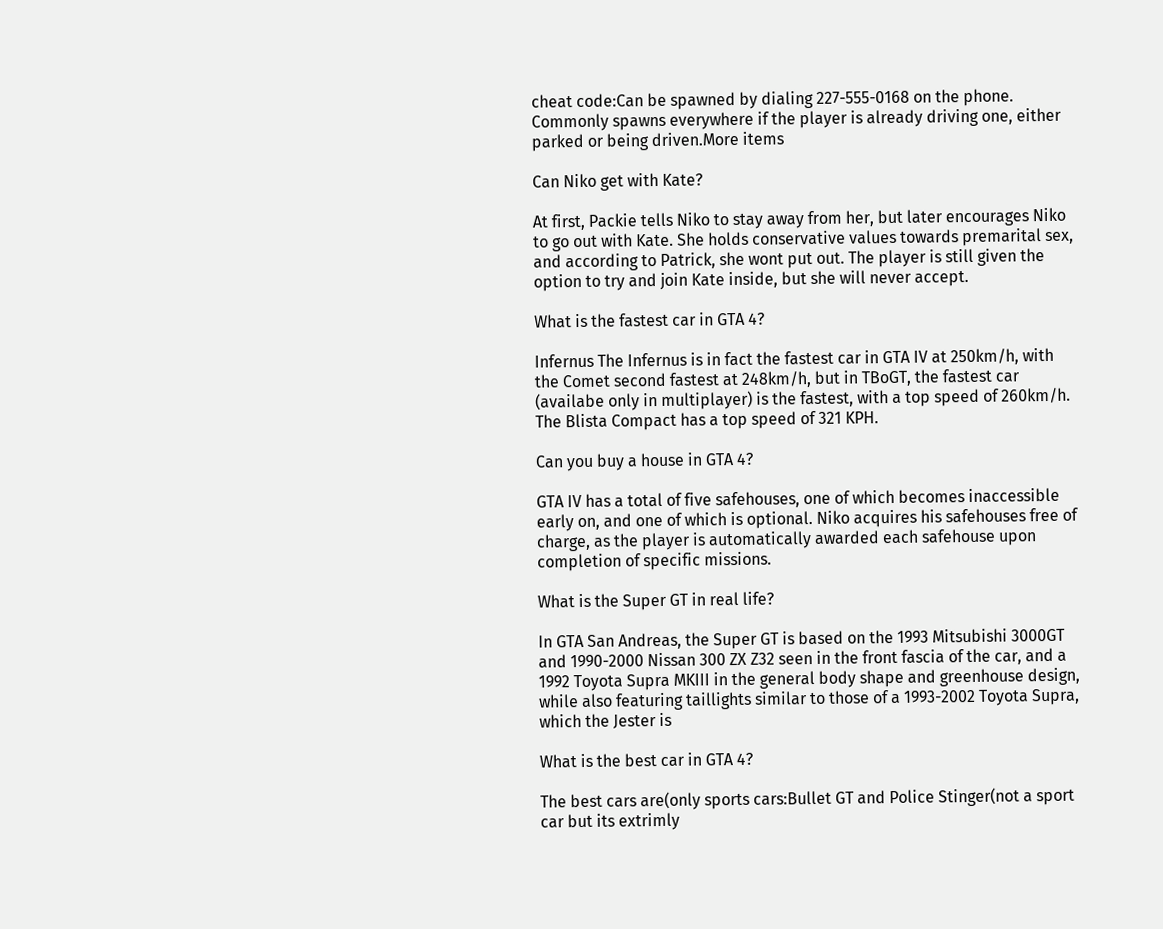cheat code:Can be spawned by dialing 227-555-0168 on the phone. Commonly spawns everywhere if the player is already driving one, either parked or being driven.More items

Can Niko get with Kate?

At first, Packie tells Niko to stay away from her, but later encourages Niko to go out with Kate. She holds conservative values towards premarital sex, and according to Patrick, she wont put out. The player is still given the option to try and join Kate inside, but she will never accept.

What is the fastest car in GTA 4?

Infernus The Infernus is in fact the fastest car in GTA IV at 250km/h, with the Comet second fastest at 248km/h, but in TBoGT, the fastest car (availabe only in multiplayer) is the fastest, with a top speed of 260km/h. The Blista Compact has a top speed of 321 KPH.

Can you buy a house in GTA 4?

GTA IV has a total of five safehouses, one of which becomes inaccessible early on, and one of which is optional. Niko acquires his safehouses free of charge, as the player is automatically awarded each safehouse upon completion of specific missions.

What is the Super GT in real life?

In GTA San Andreas, the Super GT is based on the 1993 Mitsubishi 3000GT and 1990-2000 Nissan 300 ZX Z32 seen in the front fascia of the car, and a 1992 Toyota Supra MKIII in the general body shape and greenhouse design, while also featuring taillights similar to those of a 1993-2002 Toyota Supra, which the Jester is

What is the best car in GTA 4?

The best cars are(only sports cars:Bullet GT and Police Stinger(not a sport car but its extrimly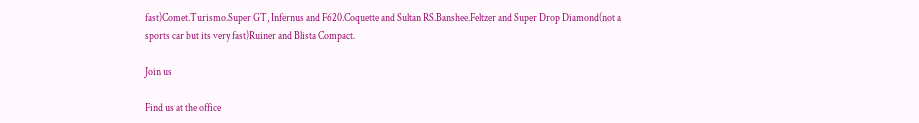fast)Comet.Turismo.Super GT, Infernus and F620.Coquette and Sultan RS.Banshee.Feltzer and Super Drop Diamond(not a sports car but its very fast)Ruiner and Blista Compact.

Join us

Find us at the office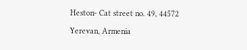Heston- Cat street no. 49, 44572 Yerevan, Armenia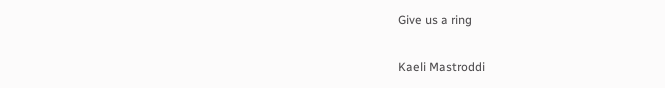Give us a ring

Kaeli Mastroddi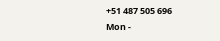+51 487 505 696
Mon -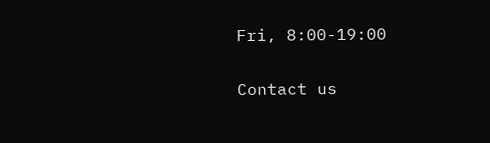Fri, 8:00-19:00

Contact us